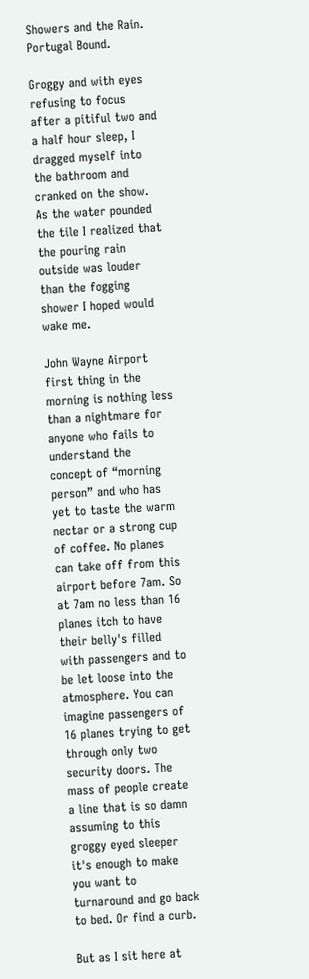Showers and the Rain. Portugal Bound.

Groggy and with eyes refusing to focus after a pitiful two and a half hour sleep, I dragged myself into the bathroom and cranked on the show. As the water pounded the tile I realized that the pouring rain outside was louder than the fogging shower I hoped would wake me.

John Wayne Airport first thing in the morning is nothing less than a nightmare for anyone who fails to understand the concept of “morning person” and who has yet to taste the warm nectar or a strong cup of coffee. No planes can take off from this airport before 7am. So at 7am no less than 16 planes itch to have their belly's filled with passengers and to be let loose into the atmosphere. You can imagine passengers of 16 planes trying to get through only two security doors. The mass of people create a line that is so damn assuming to this groggy eyed sleeper it's enough to make you want to turnaround and go back to bed. Or find a curb.

But as I sit here at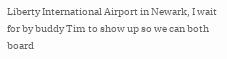Liberty International Airport in Newark, I wait for by buddy Tim to show up so we can both board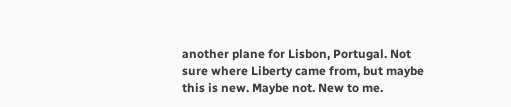another plane for Lisbon, Portugal. Not sure where Liberty came from, but maybe this is new. Maybe not. New to me.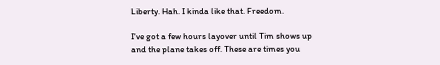Liberty. Hah. I kinda like that. Freedom.

I've got a few hours layover until Tim shows up and the plane takes off. These are times you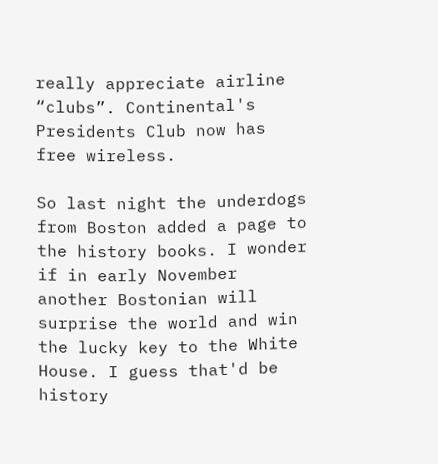really appreciate airline “clubs”. Continental's Presidents Club now has free wireless.

So last night the underdogs from Boston added a page to the history books. I wonder if in early November another Bostonian will surprise the world and win the lucky key to the White House. I guess that'd be history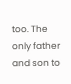too. The only father and son to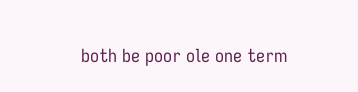both be poor ole one term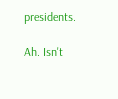presidents.

Ah. Isn't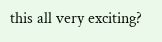this all very exciting?